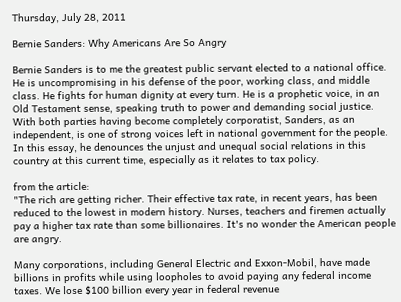Thursday, July 28, 2011

Bernie Sanders: Why Americans Are So Angry

Bernie Sanders is to me the greatest public servant elected to a national office. He is uncompromising in his defense of the poor, working class, and middle class. He fights for human dignity at every turn. He is a prophetic voice, in an Old Testament sense, speaking truth to power and demanding social justice. With both parties having become completely corporatist, Sanders, as an independent, is one of strong voices left in national government for the people. In this essay, he denounces the unjust and unequal social relations in this country at this current time, especially as it relates to tax policy.

from the article:
"The rich are getting richer. Their effective tax rate, in recent years, has been reduced to the lowest in modern history. Nurses, teachers and firemen actually pay a higher tax rate than some billionaires. It's no wonder the American people are angry.

Many corporations, including General Electric and Exxon-Mobil, have made billions in profits while using loopholes to avoid paying any federal income taxes. We lose $100 billion every year in federal revenue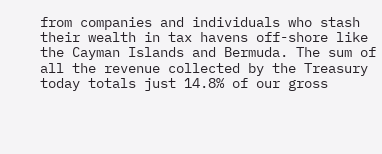from companies and individuals who stash their wealth in tax havens off-shore like the Cayman Islands and Bermuda. The sum of all the revenue collected by the Treasury today totals just 14.8% of our gross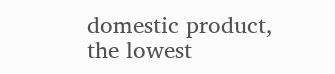domestic product, the lowest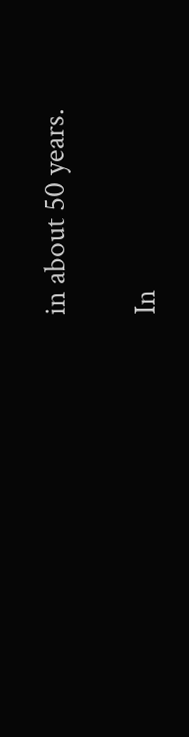in about 50 years.

In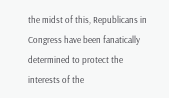the midst of this, Republicans in Congress have been fanatically determined to protect the interests of the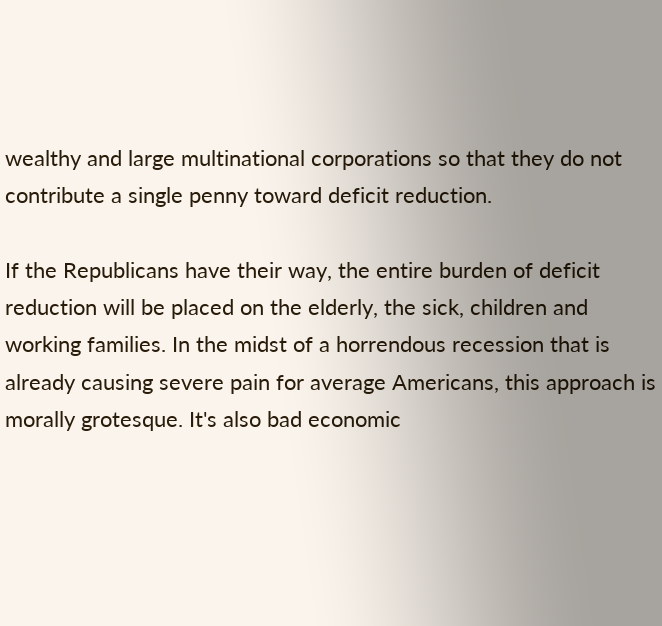wealthy and large multinational corporations so that they do not contribute a single penny toward deficit reduction.

If the Republicans have their way, the entire burden of deficit reduction will be placed on the elderly, the sick, children and working families. In the midst of a horrendous recession that is already causing severe pain for average Americans, this approach is morally grotesque. It's also bad economic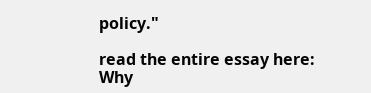policy."

read the entire essay here:
Why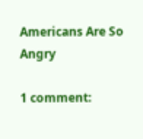Americans Are So Angry

1 comment: